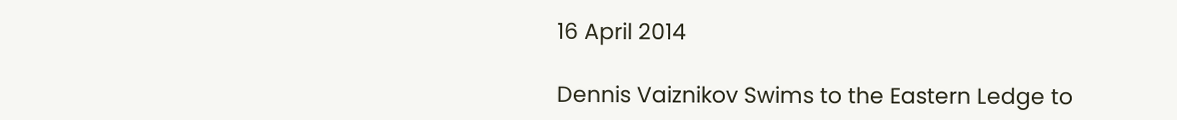16 April 2014

Dennis Vaiznikov Swims to the Eastern Ledge to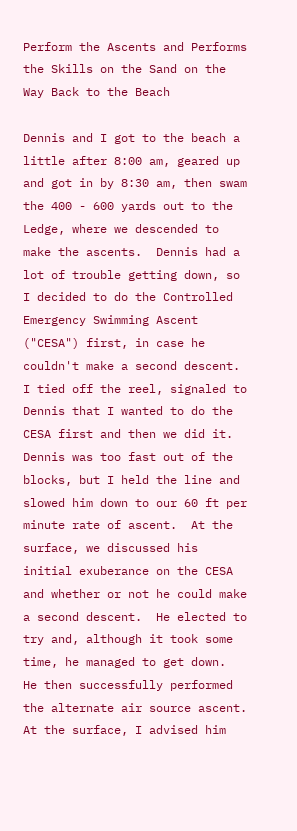Perform the Ascents and Performs the Skills on the Sand on the Way Back to the Beach

Dennis and I got to the beach a little after 8:00 am, geared up and got in by 8:30 am, then swam the 400 - 600 yards out to the Ledge, where we descended to make the ascents.  Dennis had a lot of trouble getting down, so I decided to do the Controlled Emergency Swimming Ascent ("CESA") first, in case he couldn't make a second descent.  I tied off the reel, signaled to Dennis that I wanted to do the CESA first and then we did it.  Dennis was too fast out of the blocks, but I held the line and slowed him down to our 60 ft per minute rate of ascent.  At the surface, we discussed his initial exuberance on the CESA and whether or not he could make a second descent.  He elected to try and, although it took some time, he managed to get down.  He then successfully performed the alternate air source ascent.  At the surface, I advised him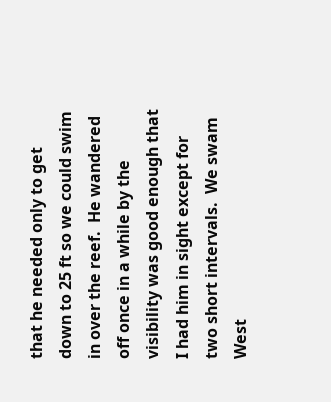that he needed only to get down to 25 ft so we could swim in over the reef.  He wandered off once in a while by the visibility was good enough that I had him in sight except for two short intervals.  We swam West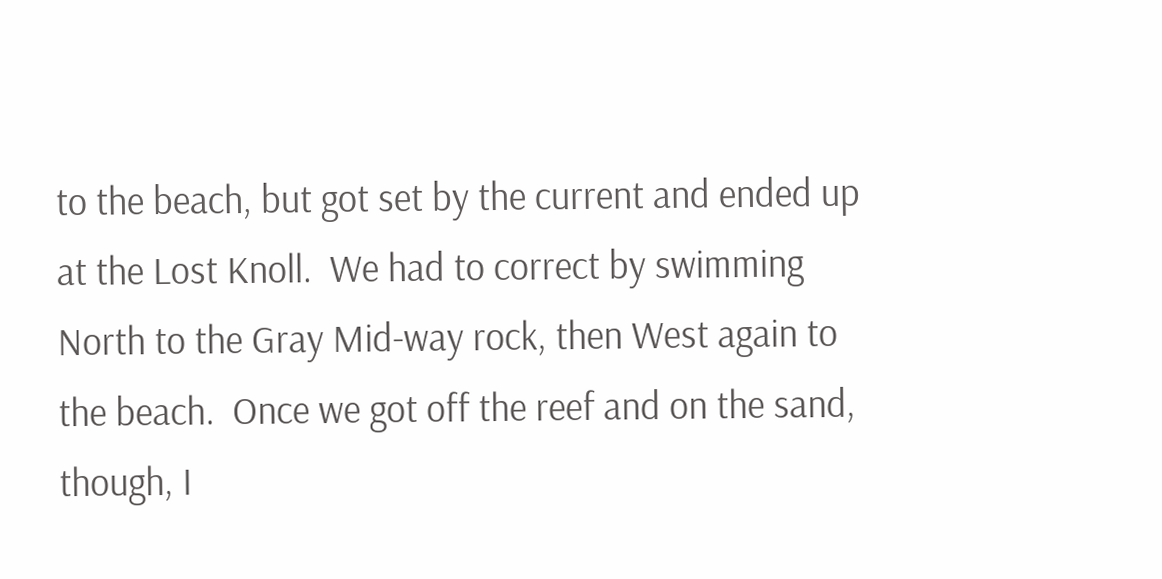to the beach, but got set by the current and ended up at the Lost Knoll.  We had to correct by swimming North to the Gray Mid-way rock, then West again to the beach.  Once we got off the reef and on the sand, though, I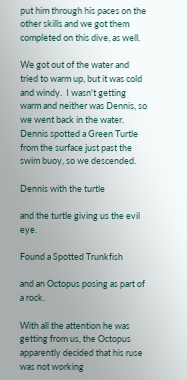put him through his paces on the other skills and we got them completed on this dive, as well.

We got out of the water and tried to warm up, but it was cold and windy.  I wasn't getting warm and neither was Dennis, so we went back in the water.  Dennis spotted a Green Turtle from the surface just past the swim buoy, so we descended.

Dennis with the turtle

and the turtle giving us the evil eye.

Found a Spotted Trunkfish

and an Octopus posing as part of a rock.

With all the attention he was getting from us, the Octopus apparently decided that his ruse was not working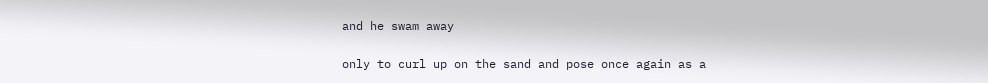and he swam away

only to curl up on the sand and pose once again as a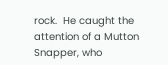rock.  He caught the attention of a Mutton Snapper, who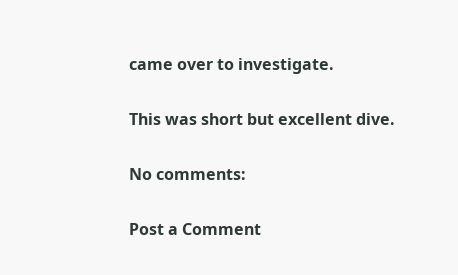came over to investigate.

This was short but excellent dive.

No comments:

Post a Comment